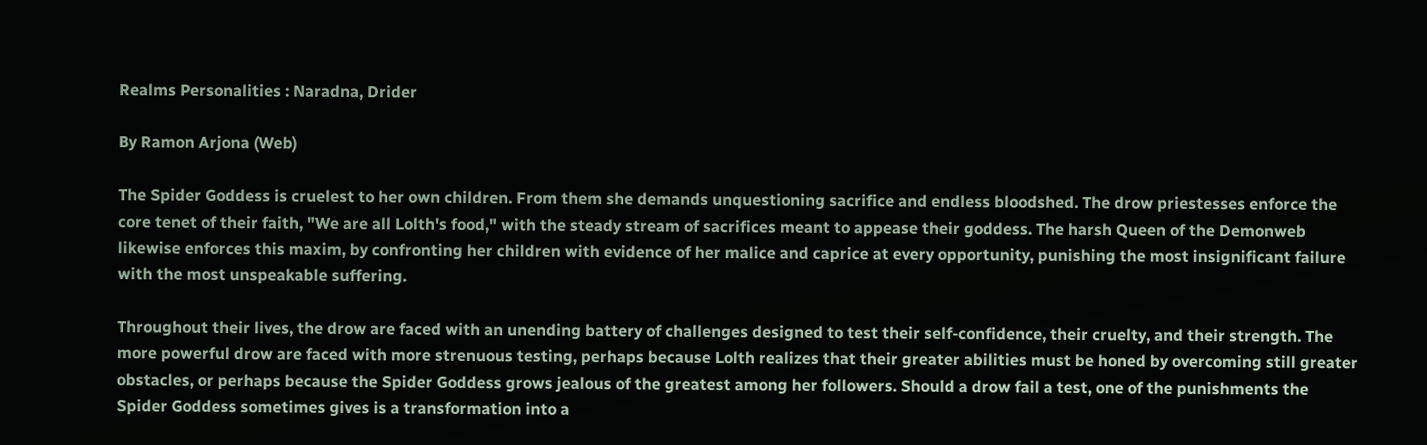Realms Personalities : Naradna, Drider

By Ramon Arjona (Web)

The Spider Goddess is cruelest to her own children. From them she demands unquestioning sacrifice and endless bloodshed. The drow priestesses enforce the core tenet of their faith, "We are all Lolth's food," with the steady stream of sacrifices meant to appease their goddess. The harsh Queen of the Demonweb likewise enforces this maxim, by confronting her children with evidence of her malice and caprice at every opportunity, punishing the most insignificant failure with the most unspeakable suffering.

Throughout their lives, the drow are faced with an unending battery of challenges designed to test their self-confidence, their cruelty, and their strength. The more powerful drow are faced with more strenuous testing, perhaps because Lolth realizes that their greater abilities must be honed by overcoming still greater obstacles, or perhaps because the Spider Goddess grows jealous of the greatest among her followers. Should a drow fail a test, one of the punishments the Spider Goddess sometimes gives is a transformation into a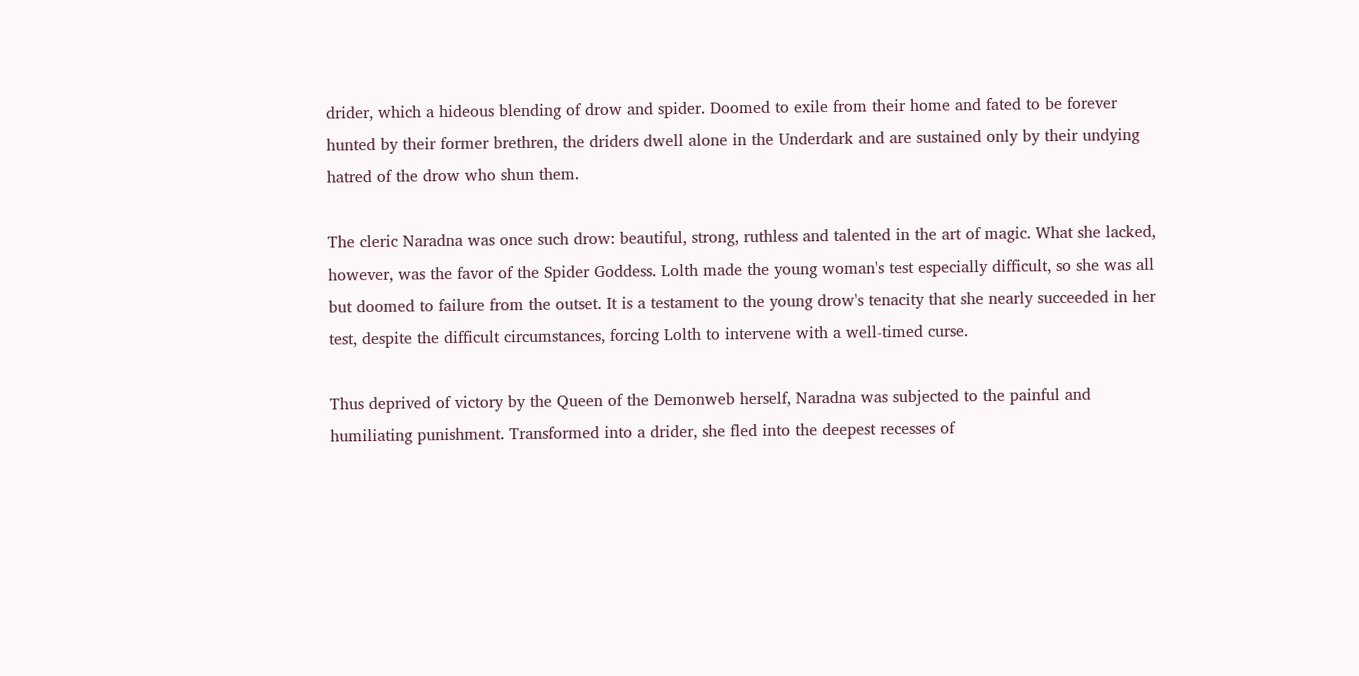drider, which a hideous blending of drow and spider. Doomed to exile from their home and fated to be forever hunted by their former brethren, the driders dwell alone in the Underdark and are sustained only by their undying hatred of the drow who shun them.

The cleric Naradna was once such drow: beautiful, strong, ruthless and talented in the art of magic. What she lacked, however, was the favor of the Spider Goddess. Lolth made the young woman's test especially difficult, so she was all but doomed to failure from the outset. It is a testament to the young drow's tenacity that she nearly succeeded in her test, despite the difficult circumstances, forcing Lolth to intervene with a well-timed curse.

Thus deprived of victory by the Queen of the Demonweb herself, Naradna was subjected to the painful and humiliating punishment. Transformed into a drider, she fled into the deepest recesses of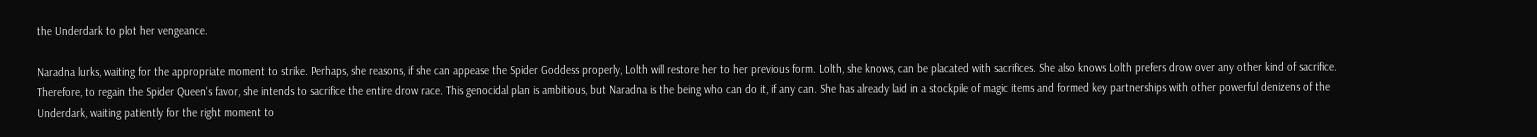the Underdark to plot her vengeance.

Naradna lurks, waiting for the appropriate moment to strike. Perhaps, she reasons, if she can appease the Spider Goddess properly, Lolth will restore her to her previous form. Lolth, she knows, can be placated with sacrifices. She also knows Lolth prefers drow over any other kind of sacrifice. Therefore, to regain the Spider Queen's favor, she intends to sacrifice the entire drow race. This genocidal plan is ambitious, but Naradna is the being who can do it, if any can. She has already laid in a stockpile of magic items and formed key partnerships with other powerful denizens of the Underdark, waiting patiently for the right moment to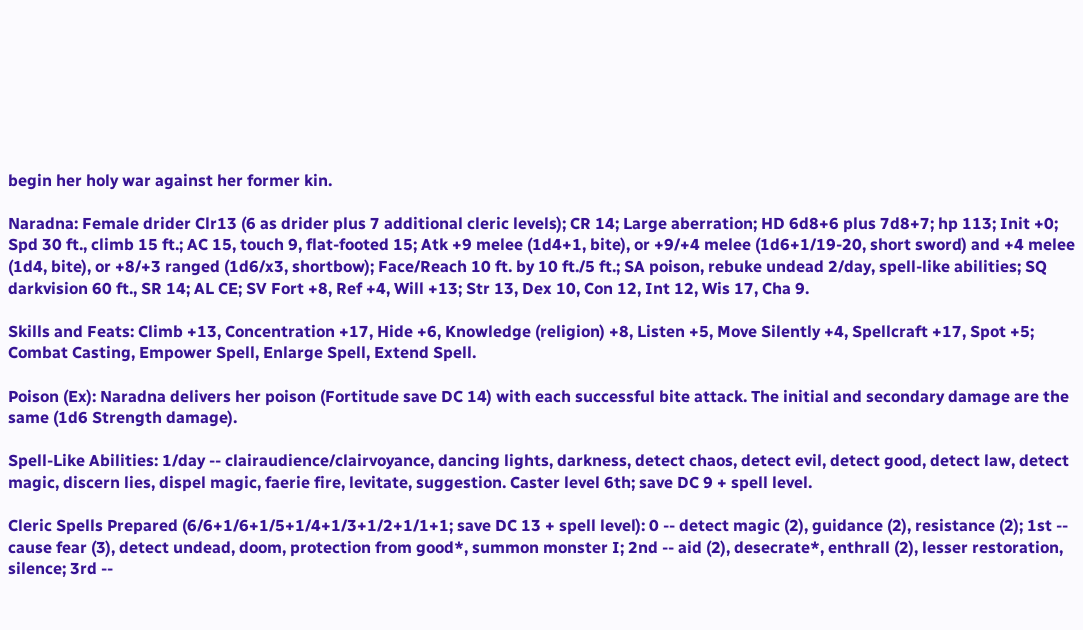begin her holy war against her former kin.

Naradna: Female drider Clr13 (6 as drider plus 7 additional cleric levels); CR 14; Large aberration; HD 6d8+6 plus 7d8+7; hp 113; Init +0; Spd 30 ft., climb 15 ft.; AC 15, touch 9, flat-footed 15; Atk +9 melee (1d4+1, bite), or +9/+4 melee (1d6+1/19-20, short sword) and +4 melee (1d4, bite), or +8/+3 ranged (1d6/x3, shortbow); Face/Reach 10 ft. by 10 ft./5 ft.; SA poison, rebuke undead 2/day, spell-like abilities; SQ darkvision 60 ft., SR 14; AL CE; SV Fort +8, Ref +4, Will +13; Str 13, Dex 10, Con 12, Int 12, Wis 17, Cha 9.

Skills and Feats: Climb +13, Concentration +17, Hide +6, Knowledge (religion) +8, Listen +5, Move Silently +4, Spellcraft +17, Spot +5; Combat Casting, Empower Spell, Enlarge Spell, Extend Spell.

Poison (Ex): Naradna delivers her poison (Fortitude save DC 14) with each successful bite attack. The initial and secondary damage are the same (1d6 Strength damage).

Spell-Like Abilities: 1/day -- clairaudience/clairvoyance, dancing lights, darkness, detect chaos, detect evil, detect good, detect law, detect magic, discern lies, dispel magic, faerie fire, levitate, suggestion. Caster level 6th; save DC 9 + spell level.

Cleric Spells Prepared (6/6+1/6+1/5+1/4+1/3+1/2+1/1+1; save DC 13 + spell level): 0 -- detect magic (2), guidance (2), resistance (2); 1st -- cause fear (3), detect undead, doom, protection from good*, summon monster I; 2nd -- aid (2), desecrate*, enthrall (2), lesser restoration, silence; 3rd --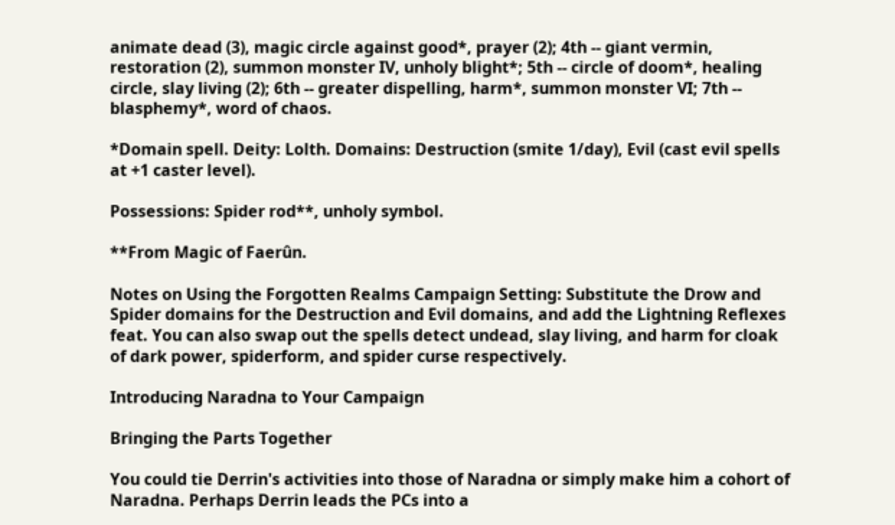animate dead (3), magic circle against good*, prayer (2); 4th -- giant vermin, restoration (2), summon monster IV, unholy blight*; 5th -- circle of doom*, healing circle, slay living (2); 6th -- greater dispelling, harm*, summon monster VI; 7th -- blasphemy*, word of chaos.

*Domain spell. Deity: Lolth. Domains: Destruction (smite 1/day), Evil (cast evil spells at +1 caster level).

Possessions: Spider rod**, unholy symbol.

**From Magic of Faerûn.

Notes on Using the Forgotten Realms Campaign Setting: Substitute the Drow and Spider domains for the Destruction and Evil domains, and add the Lightning Reflexes feat. You can also swap out the spells detect undead, slay living, and harm for cloak of dark power, spiderform, and spider curse respectively.

Introducing Naradna to Your Campaign

Bringing the Parts Together

You could tie Derrin's activities into those of Naradna or simply make him a cohort of Naradna. Perhaps Derrin leads the PCs into a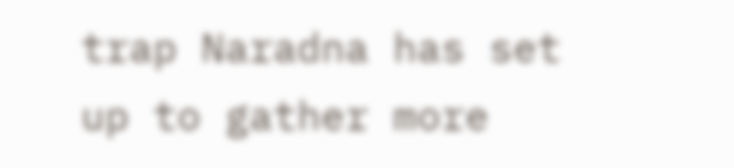trap Naradna has set up to gather more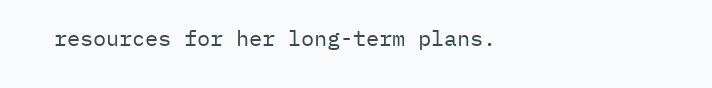resources for her long-term plans.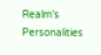Realm's Personalities